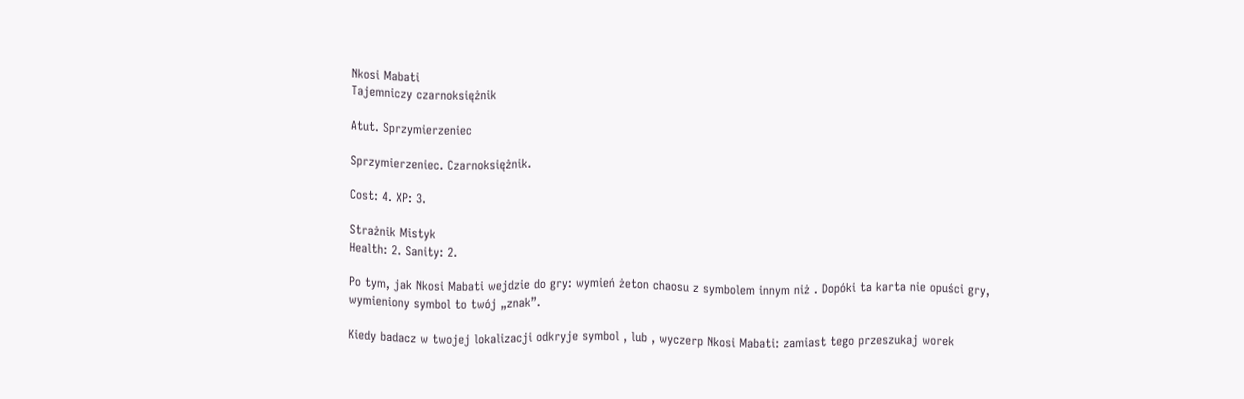Nkosi Mabati
Tajemniczy czarnoksiężnik

Atut. Sprzymierzeniec

Sprzymierzeniec. Czarnoksiężnik.

Cost: 4. XP: 3.

Strażnik Mistyk
Health: 2. Sanity: 2.

Po tym, jak Nkosi Mabati wejdzie do gry: wymień żeton chaosu z symbolem innym niż . Dopóki ta karta nie opuści gry, wymieniony symbol to twój „znak”.

Kiedy badacz w twojej lokalizacji odkryje symbol , lub , wyczerp Nkosi Mabati: zamiast tego przeszukaj worek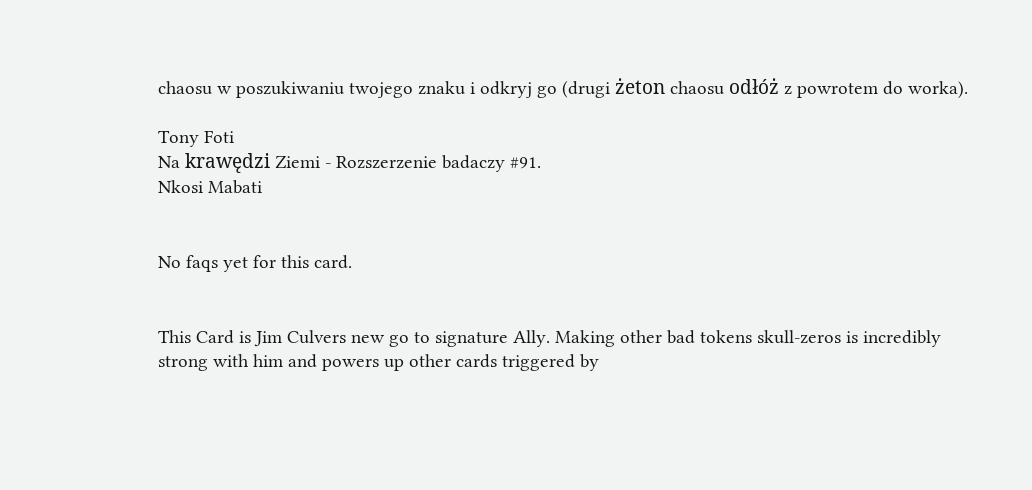chaosu w poszukiwaniu twojego znaku i odkryj go (drugi żeton chaosu odłóż z powrotem do worka).

Tony Foti
Na krawędzi Ziemi - Rozszerzenie badaczy #91.
Nkosi Mabati


No faqs yet for this card.


This Card is Jim Culvers new go to signature Ally. Making other bad tokens skull-zeros is incredibly strong with him and powers up other cards triggered by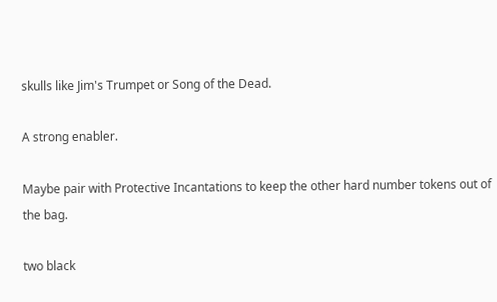skulls like Jim's Trumpet or Song of the Dead.

A strong enabler.

Maybe pair with Protective Incantations to keep the other hard number tokens out of the bag.

two black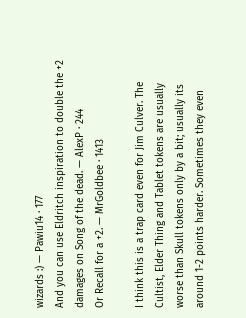wizards :) — Pawiu14 · 177
And you can use Eldritch inspiration to double the +2 damages on Song of the dead. — AlexP · 244
Or Recall for a +2. — MrGoldbee · 1413

I think this is a trap card even for Jim Culver. The Cultist, Elder Thing and Tablet tokens are usually worse than Skull tokens only by a bit; usually its around 1-2 points harder. Sometimes they even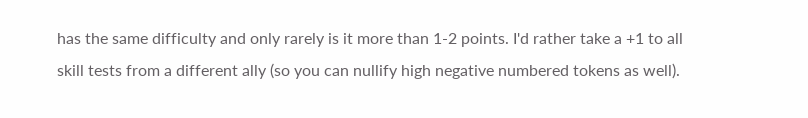has the same difficulty and only rarely is it more than 1-2 points. I'd rather take a +1 to all skill tests from a different ally (so you can nullify high negative numbered tokens as well).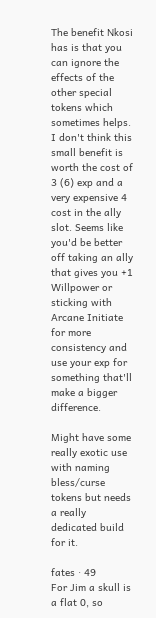The benefit Nkosi has is that you can ignore the effects of the other special tokens which sometimes helps. I don't think this small benefit is worth the cost of 3 (6) exp and a very expensive 4 cost in the ally slot. Seems like you'd be better off taking an ally that gives you +1 Willpower or sticking with Arcane Initiate for more consistency and use your exp for something that'll make a bigger difference.

Might have some really exotic use with naming bless/curse tokens but needs a really dedicated build for it.

fates · 49
For Jim a skull is a flat 0, so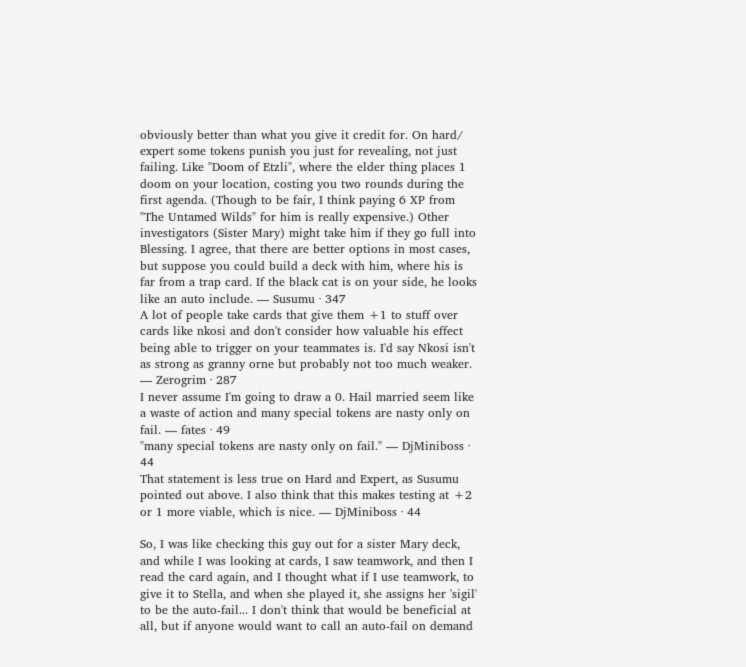obviously better than what you give it credit for. On hard/ expert some tokens punish you just for revealing, not just failing. Like "Doom of Etzli", where the elder thing places 1 doom on your location, costing you two rounds during the first agenda. (Though to be fair, I think paying 6 XP from "The Untamed Wilds" for him is really expensive.) Other investigators (Sister Mary) might take him if they go full into Blessing. I agree, that there are better options in most cases, but suppose you could build a deck with him, where his is far from a trap card. If the black cat is on your side, he looks like an auto include. — Susumu · 347
A lot of people take cards that give them +1 to stuff over cards like nkosi and don't consider how valuable his effect being able to trigger on your teammates is. I'd say Nkosi isn't as strong as granny orne but probably not too much weaker. — Zerogrim · 287
I never assume I'm going to draw a 0. Hail married seem like a waste of action and many special tokens are nasty only on fail. — fates · 49
"many special tokens are nasty only on fail." — DjMiniboss · 44
That statement is less true on Hard and Expert, as Susumu pointed out above. I also think that this makes testing at +2 or 1 more viable, which is nice. — DjMiniboss · 44

So, I was like checking this guy out for a sister Mary deck, and while I was looking at cards, I saw teamwork, and then I read the card again, and I thought what if I use teamwork, to give it to Stella, and when she played it, she assigns her 'sigil' to be the auto-fail... I don't think that would be beneficial at all, but if anyone would want to call an auto-fail on demand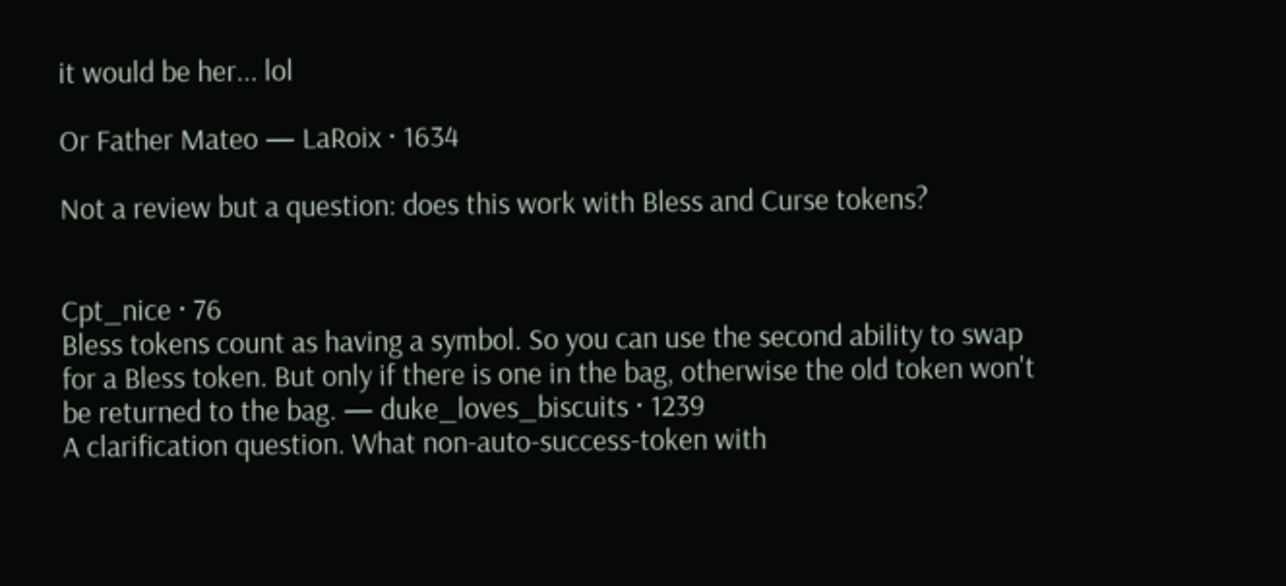it would be her... lol

Or Father Mateo — LaRoix · 1634

Not a review but a question: does this work with Bless and Curse tokens?


Cpt_nice · 76
Bless tokens count as having a symbol. So you can use the second ability to swap for a Bless token. But only if there is one in the bag, otherwise the old token won't be returned to the bag. — duke_loves_biscuits · 1239
A clarification question. What non-auto-success-token with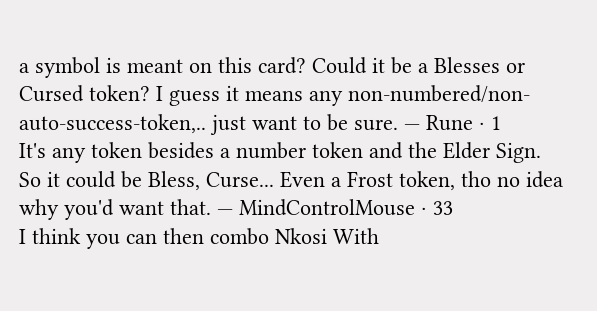a symbol is meant on this card? Could it be a Blesses or Cursed token? I guess it means any non-numbered/non-auto-success-token,.. just want to be sure. — Rune · 1
It's any token besides a number token and the Elder Sign. So it could be Bless, Curse... Even a Frost token, tho no idea why you'd want that. — MindControlMouse · 33
I think you can then combo Nkosi With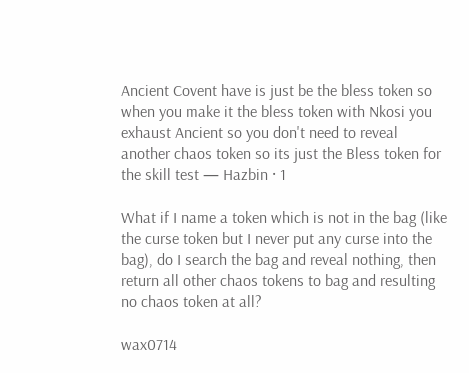Ancient Covent have is just be the bless token so when you make it the bless token with Nkosi you exhaust Ancient so you don't need to reveal another chaos token so its just the Bless token for the skill test — Hazbin · 1

What if I name a token which is not in the bag (like the curse token but I never put any curse into the bag), do I search the bag and reveal nothing, then return all other chaos tokens to bag and resulting no chaos token at all?

wax0714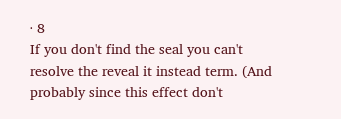· 8
If you don't find the seal you can't resolve the reveal it instead term. (And probably since this effect don't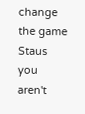change the game Staus you aren't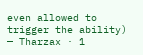even allowed to trigger the ability) — Tharzax · 1